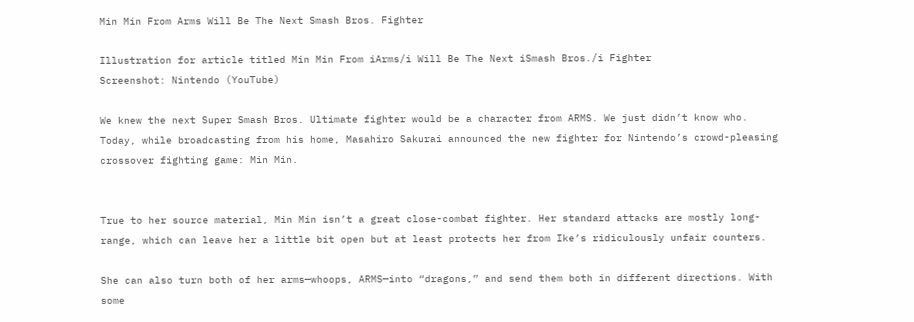Min Min From Arms Will Be The Next Smash Bros. Fighter

Illustration for article titled Min Min From iArms/i Will Be The Next iSmash Bros./i Fighter
Screenshot: Nintendo (YouTube)

We knew the next Super Smash Bros. Ultimate fighter would be a character from ARMS. We just didn’t know who. Today, while broadcasting from his home, Masahiro Sakurai announced the new fighter for Nintendo’s crowd-pleasing crossover fighting game: Min Min.


True to her source material, Min Min isn’t a great close-combat fighter. Her standard attacks are mostly long-range, which can leave her a little bit open but at least protects her from Ike’s ridiculously unfair counters.

She can also turn both of her arms—whoops, ARMS—into “dragons,” and send them both in different directions. With some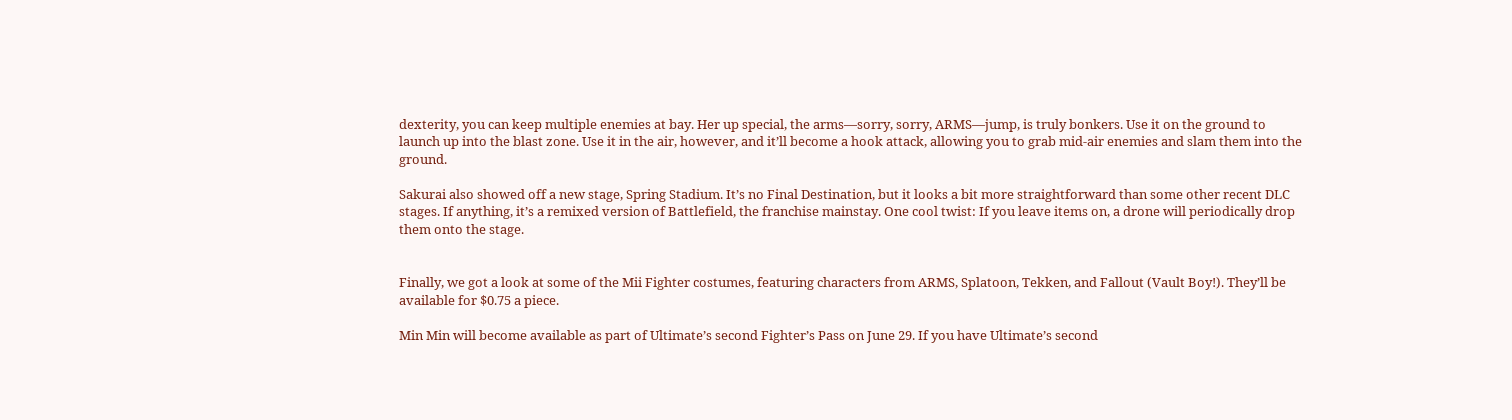dexterity, you can keep multiple enemies at bay. Her up special, the arms—sorry, sorry, ARMS—jump, is truly bonkers. Use it on the ground to launch up into the blast zone. Use it in the air, however, and it’ll become a hook attack, allowing you to grab mid-air enemies and slam them into the ground.

Sakurai also showed off a new stage, Spring Stadium. It’s no Final Destination, but it looks a bit more straightforward than some other recent DLC stages. If anything, it’s a remixed version of Battlefield, the franchise mainstay. One cool twist: If you leave items on, a drone will periodically drop them onto the stage.


Finally, we got a look at some of the Mii Fighter costumes, featuring characters from ARMS, Splatoon, Tekken, and Fallout (Vault Boy!). They’ll be available for $0.75 a piece.

Min Min will become available as part of Ultimate’s second Fighter’s Pass on June 29. If you have Ultimate’s second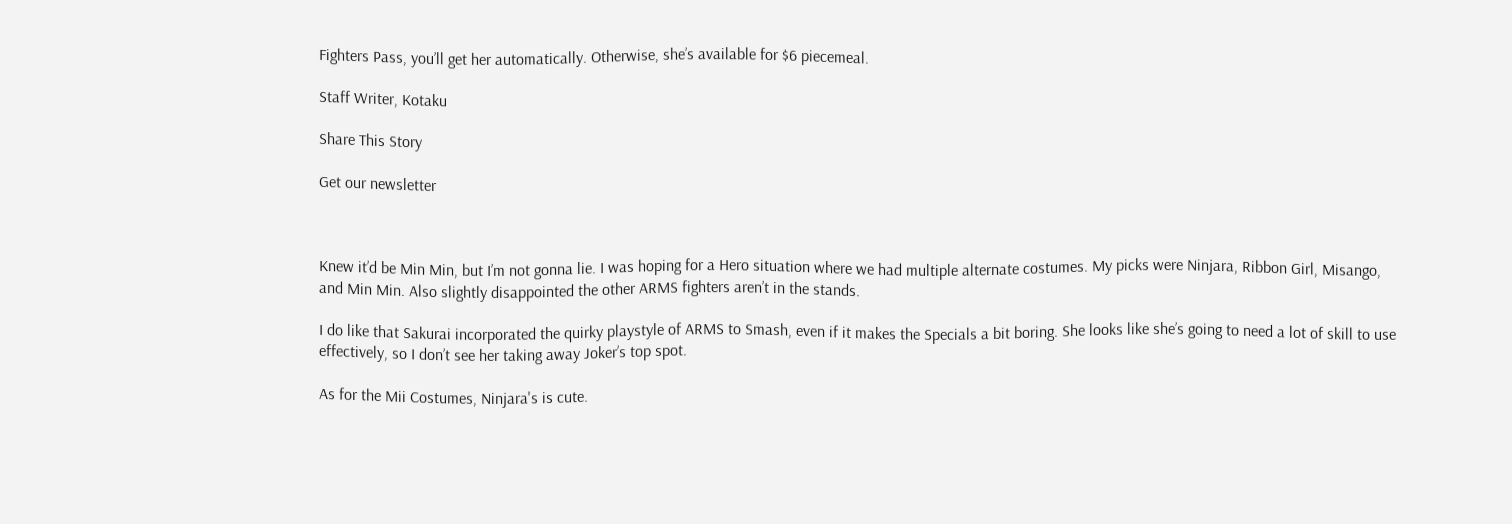Fighters Pass, you’ll get her automatically. Otherwise, she’s available for $6 piecemeal.

Staff Writer, Kotaku

Share This Story

Get our newsletter



Knew it’d be Min Min, but I’m not gonna lie. I was hoping for a Hero situation where we had multiple alternate costumes. My picks were Ninjara, Ribbon Girl, Misango, and Min Min. Also slightly disappointed the other ARMS fighters aren’t in the stands.

I do like that Sakurai incorporated the quirky playstyle of ARMS to Smash, even if it makes the Specials a bit boring. She looks like she’s going to need a lot of skill to use effectively, so I don’t see her taking away Joker’s top spot.

As for the Mii Costumes, Ninjara's is cute.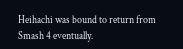Heihachi was bound to return from Smash 4 eventually.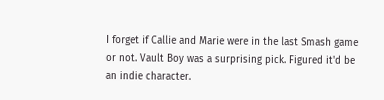I forget if Callie and Marie were in the last Smash game or not. Vault Boy was a surprising pick. Figured it'd be an indie character.